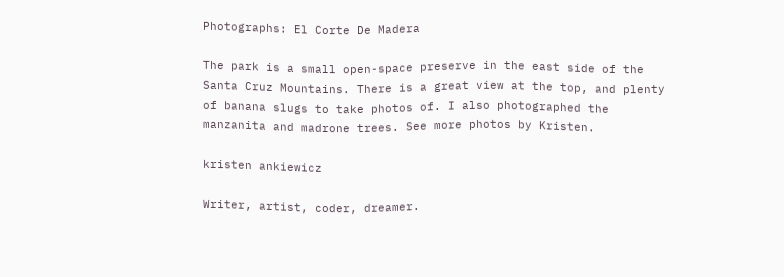Photographs: El Corte De Madera

The park is a small open-space preserve in the east side of the Santa Cruz Mountains. There is a great view at the top, and plenty of banana slugs to take photos of. I also photographed the manzanita and madrone trees. See more photos by Kristen.

kristen ankiewicz

Writer, artist, coder, dreamer.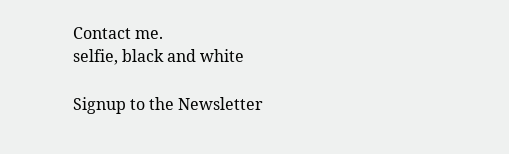Contact me.
selfie, black and white

Signup to the Newsletter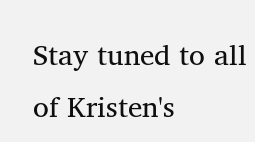Stay tuned to all of Kristen's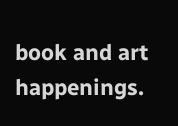book and art happenings.